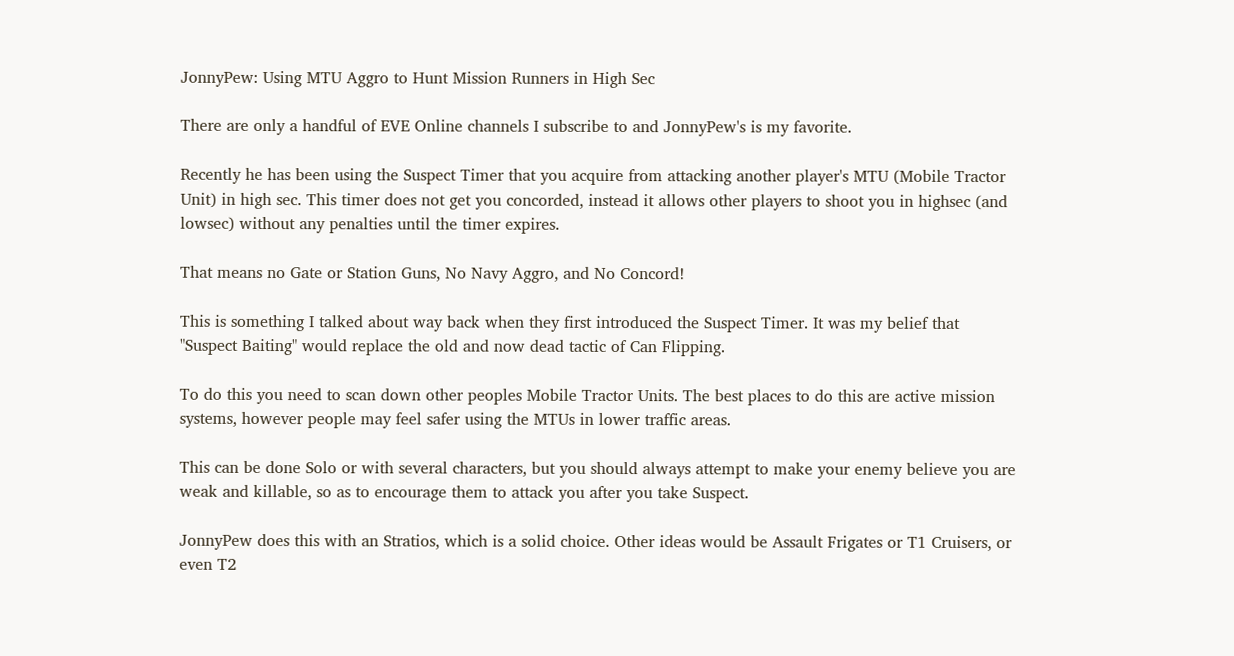JonnyPew: Using MTU Aggro to Hunt Mission Runners in High Sec

There are only a handful of EVE Online channels I subscribe to and JonnyPew's is my favorite.

Recently he has been using the Suspect Timer that you acquire from attacking another player's MTU (Mobile Tractor Unit) in high sec. This timer does not get you concorded, instead it allows other players to shoot you in highsec (and lowsec) without any penalties until the timer expires.

That means no Gate or Station Guns, No Navy Aggro, and No Concord!

This is something I talked about way back when they first introduced the Suspect Timer. It was my belief that "Suspect Baiting" would replace the old and now dead tactic of Can Flipping.

To do this you need to scan down other peoples Mobile Tractor Units. The best places to do this are active mission systems, however people may feel safer using the MTUs in lower traffic areas.

This can be done Solo or with several characters, but you should always attempt to make your enemy believe you are weak and killable, so as to encourage them to attack you after you take Suspect.

JonnyPew does this with an Stratios, which is a solid choice. Other ideas would be Assault Frigates or T1 Cruisers, or even T2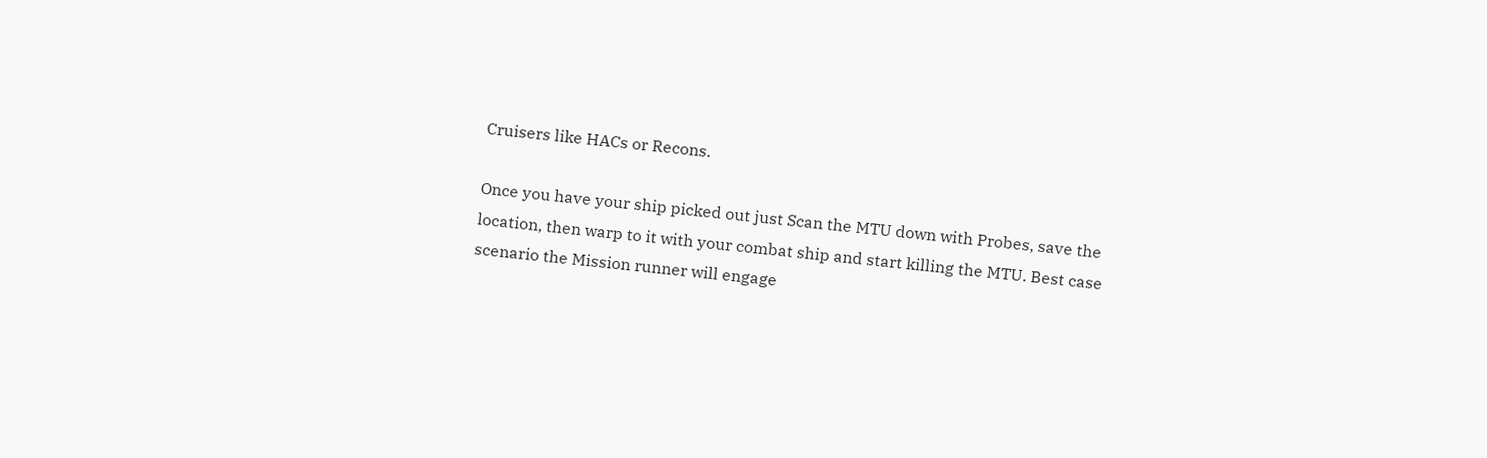Cruisers like HACs or Recons.

Once you have your ship picked out just Scan the MTU down with Probes, save the location, then warp to it with your combat ship and start killing the MTU. Best case scenario the Mission runner will engage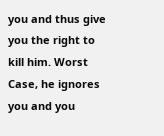you and thus give you the right to kill him. Worst Case, he ignores you and you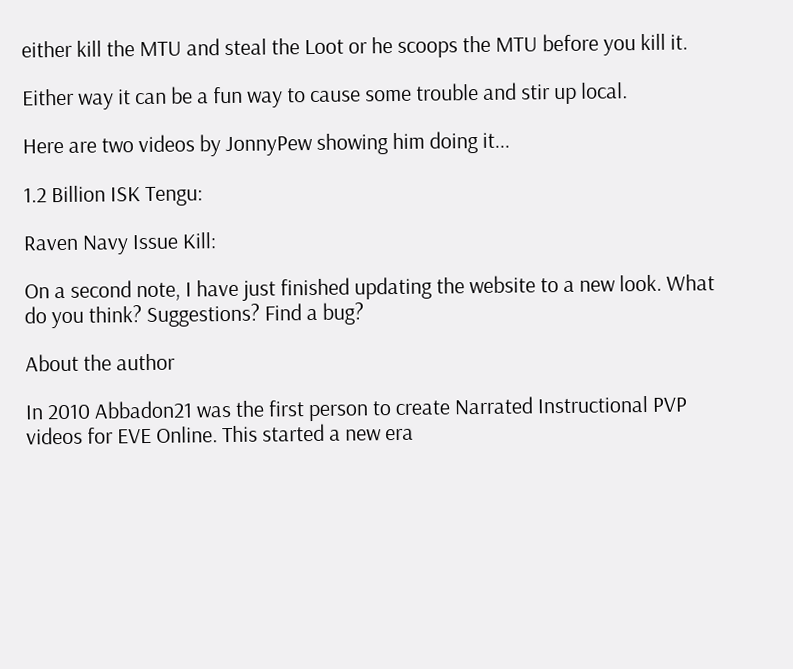either kill the MTU and steal the Loot or he scoops the MTU before you kill it.

Either way it can be a fun way to cause some trouble and stir up local.

Here are two videos by JonnyPew showing him doing it...

1.2 Billion ISK Tengu:

Raven Navy Issue Kill:

On a second note, I have just finished updating the website to a new look. What do you think? Suggestions? Find a bug?

About the author

In 2010 Abbadon21 was the first person to create Narrated Instructional PVP videos for EVE Online. This started a new era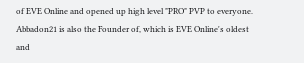of EVE Online and opened up high level "PRO" PVP to everyone. Abbadon21 is also the Founder of, which is EVE Online's oldest and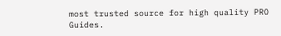most trusted source for high quality PRO Guides.